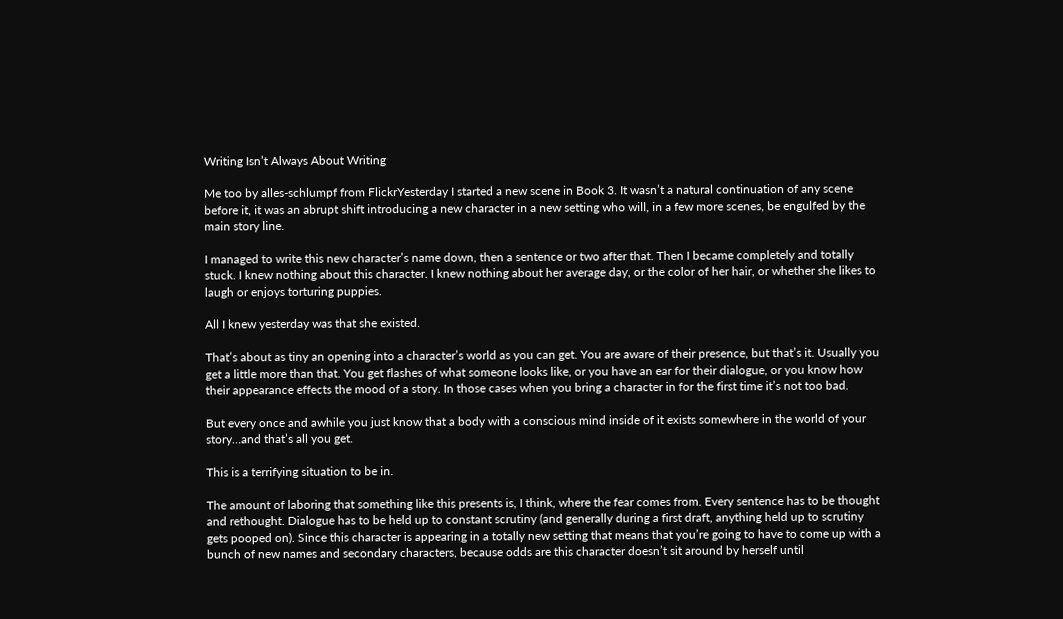Writing Isn’t Always About Writing

Me too by alles-schlumpf from FlickrYesterday I started a new scene in Book 3. It wasn’t a natural continuation of any scene before it, it was an abrupt shift introducing a new character in a new setting who will, in a few more scenes, be engulfed by the main story line.

I managed to write this new character’s name down, then a sentence or two after that. Then I became completely and totally stuck. I knew nothing about this character. I knew nothing about her average day, or the color of her hair, or whether she likes to laugh or enjoys torturing puppies.

All I knew yesterday was that she existed.

That’s about as tiny an opening into a character’s world as you can get. You are aware of their presence, but that’s it. Usually you get a little more than that. You get flashes of what someone looks like, or you have an ear for their dialogue, or you know how their appearance effects the mood of a story. In those cases when you bring a character in for the first time it’s not too bad.

But every once and awhile you just know that a body with a conscious mind inside of it exists somewhere in the world of your story…and that’s all you get.

This is a terrifying situation to be in.

The amount of laboring that something like this presents is, I think, where the fear comes from. Every sentence has to be thought and rethought. Dialogue has to be held up to constant scrutiny (and generally during a first draft, anything held up to scrutiny gets pooped on). Since this character is appearing in a totally new setting that means that you’re going to have to come up with a bunch of new names and secondary characters, because odds are this character doesn’t sit around by herself until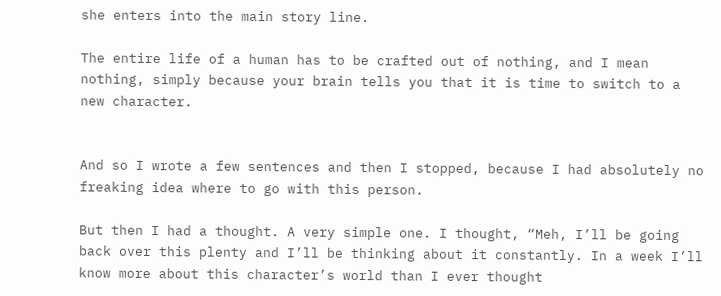she enters into the main story line.

The entire life of a human has to be crafted out of nothing, and I mean nothing, simply because your brain tells you that it is time to switch to a new character.


And so I wrote a few sentences and then I stopped, because I had absolutely no freaking idea where to go with this person.

But then I had a thought. A very simple one. I thought, “Meh, I’ll be going back over this plenty and I’ll be thinking about it constantly. In a week I’ll know more about this character’s world than I ever thought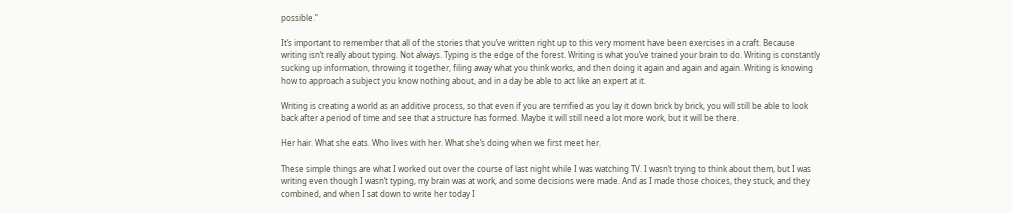possible.”

It’s important to remember that all of the stories that you’ve written right up to this very moment have been exercises in a craft. Because writing isn’t really about typing. Not always. Typing is the edge of the forest. Writing is what you’ve trained your brain to do. Writing is constantly sucking up information, throwing it together, filing away what you think works, and then doing it again and again and again. Writing is knowing how to approach a subject you know nothing about, and in a day be able to act like an expert at it.

Writing is creating a world as an additive process, so that even if you are terrified as you lay it down brick by brick, you will still be able to look back after a period of time and see that a structure has formed. Maybe it will still need a lot more work, but it will be there.

Her hair. What she eats. Who lives with her. What she’s doing when we first meet her.

These simple things are what I worked out over the course of last night while I was watching TV. I wasn’t trying to think about them, but I was writing even though I wasn’t typing, my brain was at work, and some decisions were made. And as I made those choices, they stuck, and they combined, and when I sat down to write her today I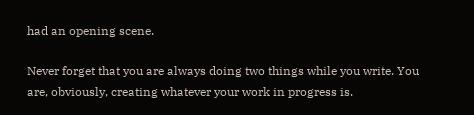had an opening scene.

Never forget that you are always doing two things while you write. You are, obviously, creating whatever your work in progress is.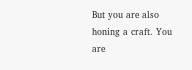But you are also honing a craft. You are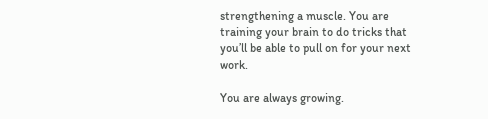strengthening a muscle. You are training your brain to do tricks that you’ll be able to pull on for your next work.

You are always growing.